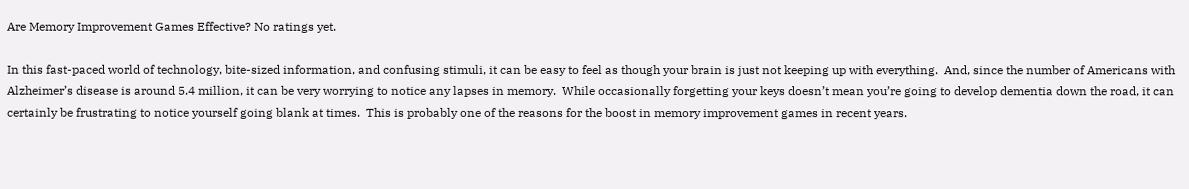Are Memory Improvement Games Effective? No ratings yet.

In this fast-paced world of technology, bite-sized information, and confusing stimuli, it can be easy to feel as though your brain is just not keeping up with everything.  And, since the number of Americans with Alzheimer’s disease is around 5.4 million, it can be very worrying to notice any lapses in memory.  While occasionally forgetting your keys doesn’t mean you’re going to develop dementia down the road, it can certainly be frustrating to notice yourself going blank at times.  This is probably one of the reasons for the boost in memory improvement games in recent years.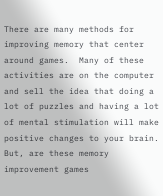There are many methods for improving memory that center around games.  Many of these activities are on the computer and sell the idea that doing a lot of puzzles and having a lot of mental stimulation will make positive changes to your brain.  But, are these memory improvement games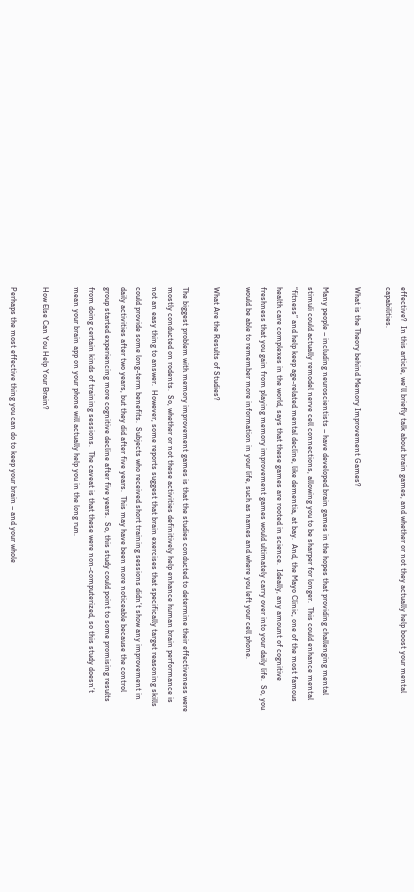effective?  In this article, we’ll briefly talk about brain games, and whether or not they actually help boost your mental capabilities.

What is the Theory behind Memory Improvement Games?

Many people – including neuroscientists – have developed brain games in the hopes that providing challenging mental stimuli could actually remodel nerve cell connections, allowing you to be sharper for longer.  This could enhance mental “fitness” and help keep age-related mental decline, like dementia, at bay.  And, the Mayo Clinic, one of the most famous health care complexes in the world, says that these games are rooted in science.  Ideally, any amount of cognitive freshness that you gain from playing memory improvement games would ultimately carry over into your daily life.  So, you would be able to remember more information in your life, such as names and where you left your cell phone.

What Are the Results of Studies?

The biggest problem with memory improvement games is that the studies conducted to determine their effectiveness were mostly conducted on rodents.  So, whether or not these activities definitively help enhance human brain performance is not an easy thing to answer.  However, some reports suggest that brain exercises that specifically target reasoning skills could provide some long-term benefits.  Subjects who received short training sessions didn’t show any improvement in daily activities after two years, but they did after five years.  This may have been more noticeable because the control group started experiencing more cognitive decline after five years.  So, this study could point to some promising results from doing certain kinds of training sessions.  The caveat is that these were non-computerized, so this study doesn’t mean your brain app on your phone will actually help you in the long run.

How Else Can You Help Your Brain?

Perhaps the most effective thing you can do to keep your brain – and your whole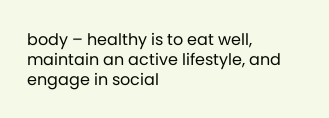body – healthy is to eat well, maintain an active lifestyle, and engage in social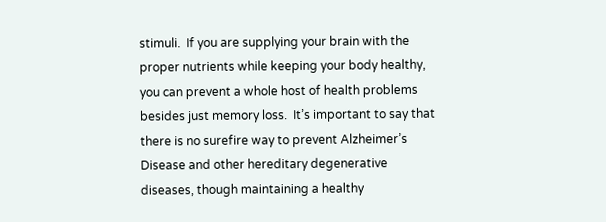stimuli.  If you are supplying your brain with the proper nutrients while keeping your body healthy, you can prevent a whole host of health problems besides just memory loss.  It’s important to say that there is no surefire way to prevent Alzheimer’s Disease and other hereditary degenerative diseases, though maintaining a healthy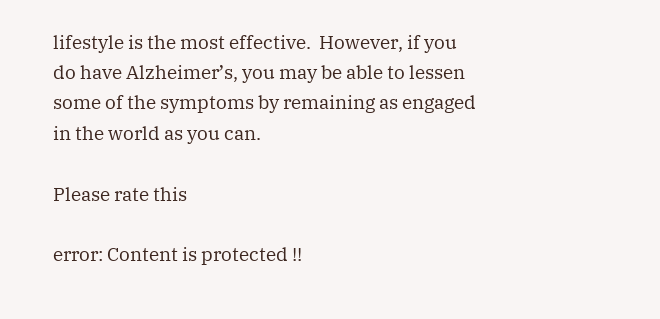lifestyle is the most effective.  However, if you do have Alzheimer’s, you may be able to lessen some of the symptoms by remaining as engaged in the world as you can.

Please rate this

error: Content is protected !!